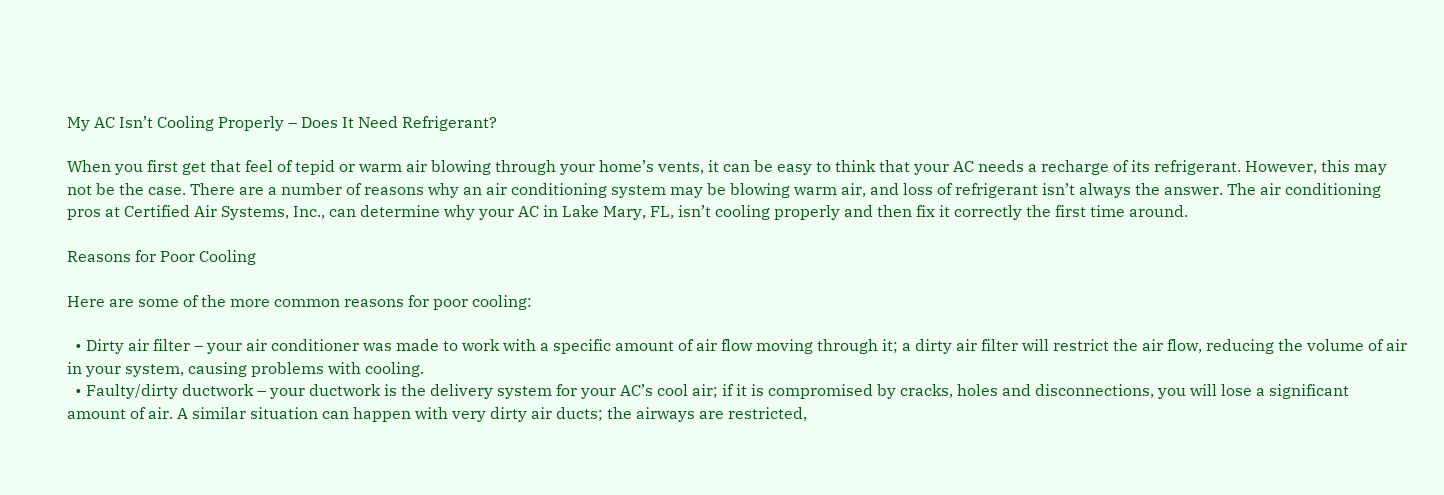My AC Isn’t Cooling Properly – Does It Need Refrigerant?

When you first get that feel of tepid or warm air blowing through your home’s vents, it can be easy to think that your AC needs a recharge of its refrigerant. However, this may not be the case. There are a number of reasons why an air conditioning system may be blowing warm air, and loss of refrigerant isn’t always the answer. The air conditioning pros at Certified Air Systems, Inc., can determine why your AC in Lake Mary, FL, isn’t cooling properly and then fix it correctly the first time around.

Reasons for Poor Cooling

Here are some of the more common reasons for poor cooling:

  • Dirty air filter – your air conditioner was made to work with a specific amount of air flow moving through it; a dirty air filter will restrict the air flow, reducing the volume of air in your system, causing problems with cooling.
  • Faulty/dirty ductwork – your ductwork is the delivery system for your AC’s cool air; if it is compromised by cracks, holes and disconnections, you will lose a significant amount of air. A similar situation can happen with very dirty air ducts; the airways are restricted,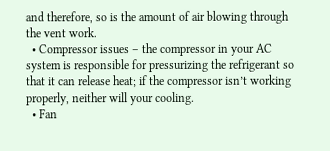and therefore, so is the amount of air blowing through the vent work.
  • Compressor issues – the compressor in your AC system is responsible for pressurizing the refrigerant so that it can release heat; if the compressor isn’t working properly, neither will your cooling.
  • Fan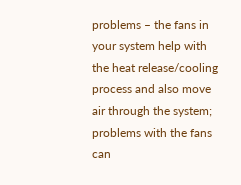problems – the fans in your system help with the heat release/cooling process and also move air through the system; problems with the fans can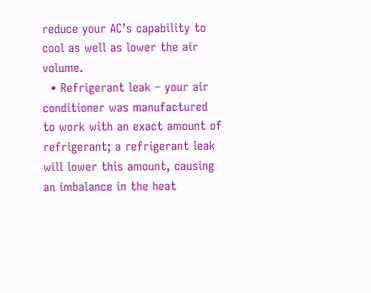reduce your AC’s capability to cool as well as lower the air volume.
  • Refrigerant leak – your air conditioner was manufactured to work with an exact amount of refrigerant; a refrigerant leak will lower this amount, causing an imbalance in the heat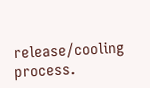release/cooling process.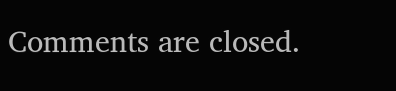Comments are closed.